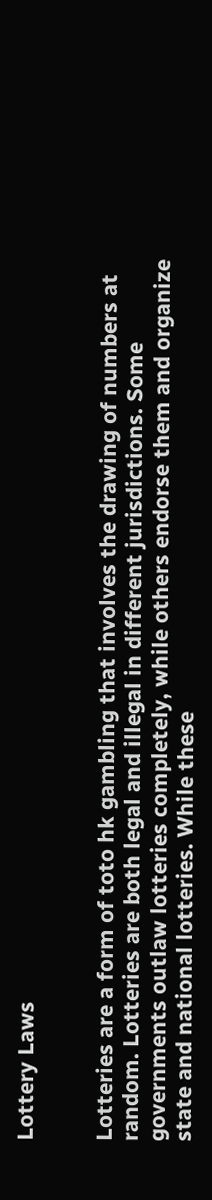Lottery Laws


Lotteries are a form of toto hk gambling that involves the drawing of numbers at random. Lotteries are both legal and illegal in different jurisdictions. Some governments outlaw lotteries completely, while others endorse them and organize state and national lotteries. While these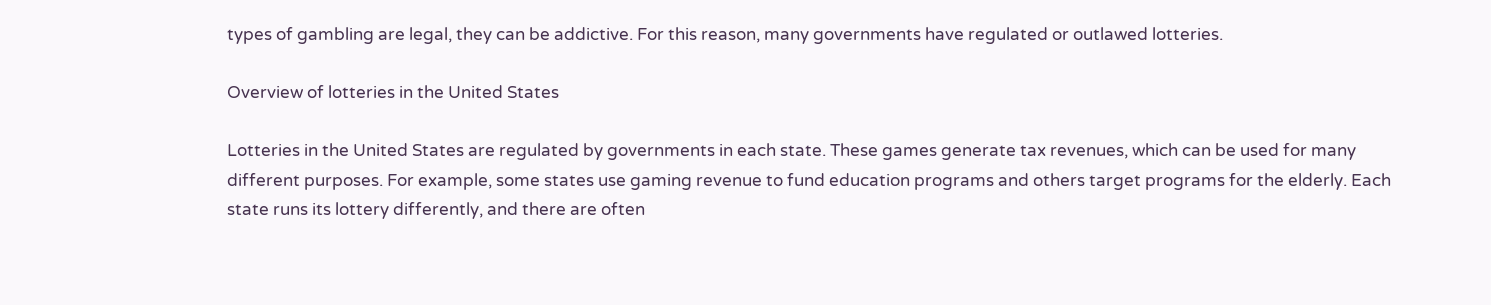types of gambling are legal, they can be addictive. For this reason, many governments have regulated or outlawed lotteries.

Overview of lotteries in the United States

Lotteries in the United States are regulated by governments in each state. These games generate tax revenues, which can be used for many different purposes. For example, some states use gaming revenue to fund education programs and others target programs for the elderly. Each state runs its lottery differently, and there are often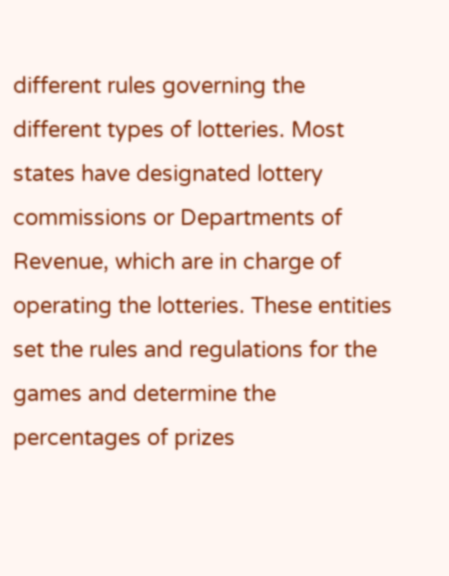different rules governing the different types of lotteries. Most states have designated lottery commissions or Departments of Revenue, which are in charge of operating the lotteries. These entities set the rules and regulations for the games and determine the percentages of prizes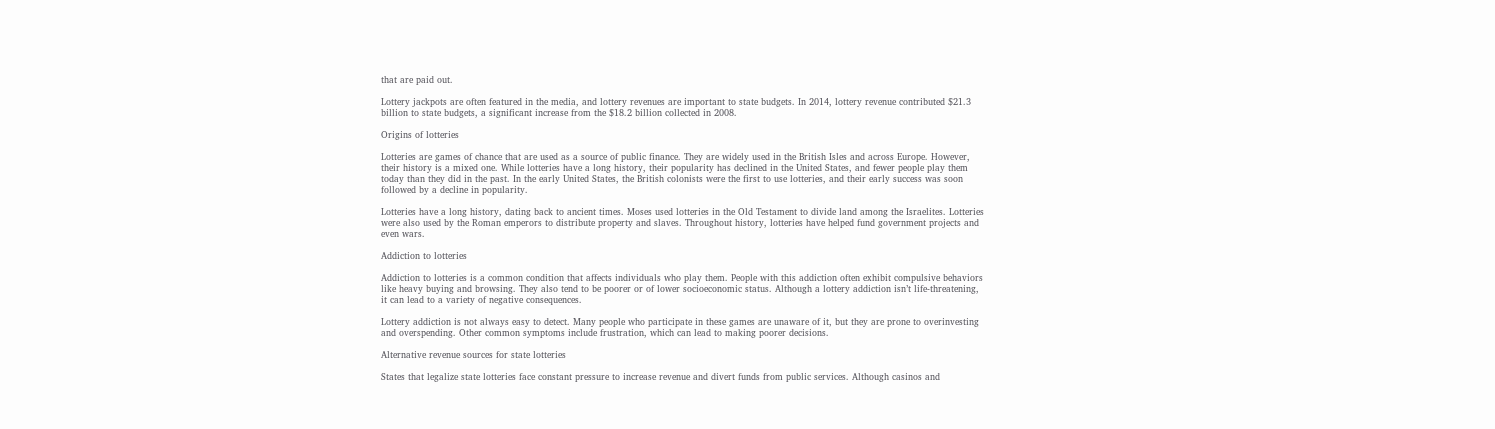that are paid out.

Lottery jackpots are often featured in the media, and lottery revenues are important to state budgets. In 2014, lottery revenue contributed $21.3 billion to state budgets, a significant increase from the $18.2 billion collected in 2008.

Origins of lotteries

Lotteries are games of chance that are used as a source of public finance. They are widely used in the British Isles and across Europe. However, their history is a mixed one. While lotteries have a long history, their popularity has declined in the United States, and fewer people play them today than they did in the past. In the early United States, the British colonists were the first to use lotteries, and their early success was soon followed by a decline in popularity.

Lotteries have a long history, dating back to ancient times. Moses used lotteries in the Old Testament to divide land among the Israelites. Lotteries were also used by the Roman emperors to distribute property and slaves. Throughout history, lotteries have helped fund government projects and even wars.

Addiction to lotteries

Addiction to lotteries is a common condition that affects individuals who play them. People with this addiction often exhibit compulsive behaviors like heavy buying and browsing. They also tend to be poorer or of lower socioeconomic status. Although a lottery addiction isn’t life-threatening, it can lead to a variety of negative consequences.

Lottery addiction is not always easy to detect. Many people who participate in these games are unaware of it, but they are prone to overinvesting and overspending. Other common symptoms include frustration, which can lead to making poorer decisions.

Alternative revenue sources for state lotteries

States that legalize state lotteries face constant pressure to increase revenue and divert funds from public services. Although casinos and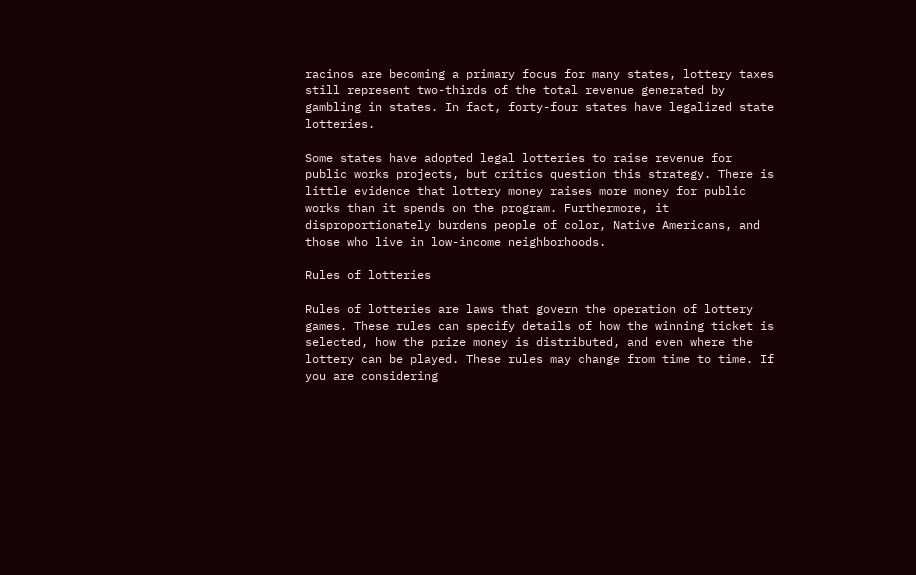racinos are becoming a primary focus for many states, lottery taxes still represent two-thirds of the total revenue generated by gambling in states. In fact, forty-four states have legalized state lotteries.

Some states have adopted legal lotteries to raise revenue for public works projects, but critics question this strategy. There is little evidence that lottery money raises more money for public works than it spends on the program. Furthermore, it disproportionately burdens people of color, Native Americans, and those who live in low-income neighborhoods.

Rules of lotteries

Rules of lotteries are laws that govern the operation of lottery games. These rules can specify details of how the winning ticket is selected, how the prize money is distributed, and even where the lottery can be played. These rules may change from time to time. If you are considering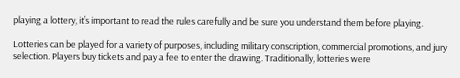playing a lottery, it’s important to read the rules carefully and be sure you understand them before playing.

Lotteries can be played for a variety of purposes, including military conscription, commercial promotions, and jury selection. Players buy tickets and pay a fee to enter the drawing. Traditionally, lotteries were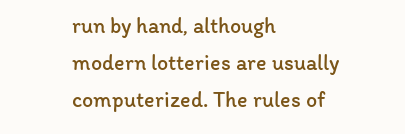run by hand, although modern lotteries are usually computerized. The rules of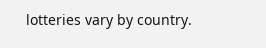lotteries vary by country.